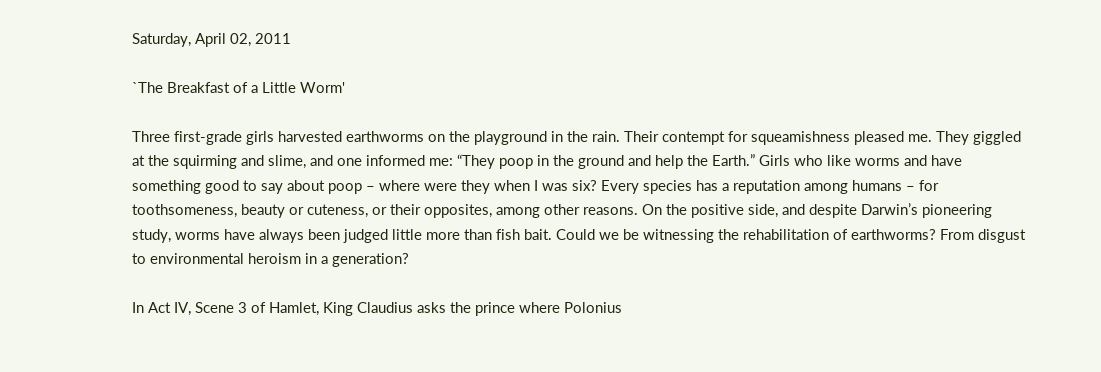Saturday, April 02, 2011

`The Breakfast of a Little Worm'

Three first-grade girls harvested earthworms on the playground in the rain. Their contempt for squeamishness pleased me. They giggled at the squirming and slime, and one informed me: “They poop in the ground and help the Earth.” Girls who like worms and have something good to say about poop – where were they when I was six? Every species has a reputation among humans – for toothsomeness, beauty or cuteness, or their opposites, among other reasons. On the positive side, and despite Darwin’s pioneering study, worms have always been judged little more than fish bait. Could we be witnessing the rehabilitation of earthworms? From disgust to environmental heroism in a generation?

In Act IV, Scene 3 of Hamlet, King Claudius asks the prince where Polonius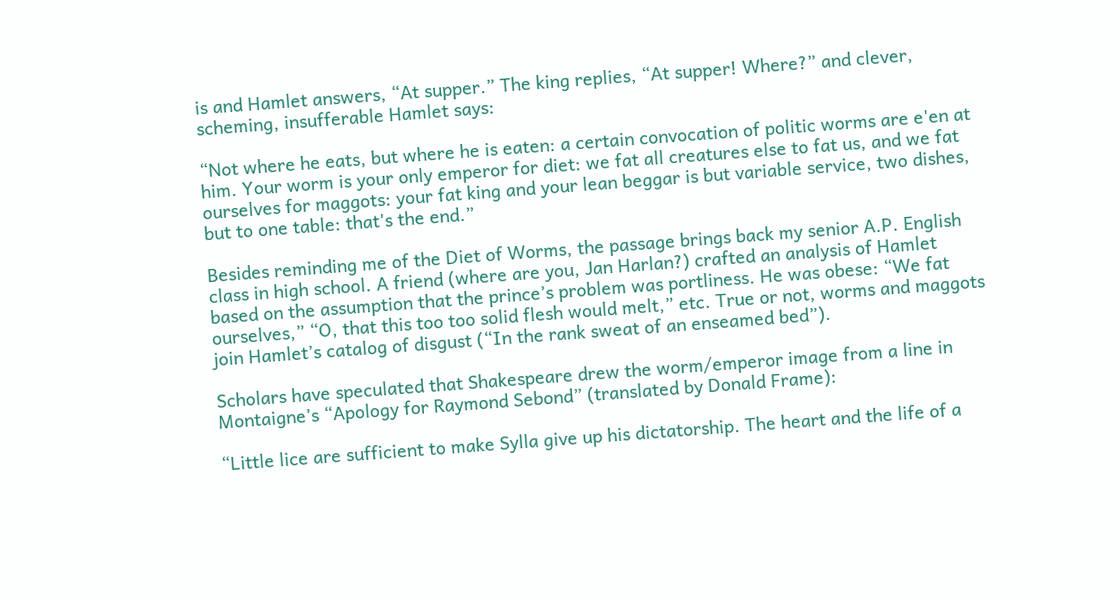is and Hamlet answers, “At supper.” The king replies, “At supper! Where?” and clever, scheming, insufferable Hamlet says:

“Not where he eats, but where he is eaten: a certain convocation of politic worms are e'en at him. Your worm is your only emperor for diet: we fat all creatures else to fat us, and we fat ourselves for maggots: your fat king and your lean beggar is but variable service, two dishes, but to one table: that's the end.”

Besides reminding me of the Diet of Worms, the passage brings back my senior A.P. English class in high school. A friend (where are you, Jan Harlan?) crafted an analysis of Hamlet based on the assumption that the prince’s problem was portliness. He was obese: “We fat ourselves,” “O, that this too too solid flesh would melt,” etc. True or not, worms and maggots join Hamlet’s catalog of disgust (“In the rank sweat of an enseamed bed”).

Scholars have speculated that Shakespeare drew the worm/emperor image from a line in Montaigne’s “Apology for Raymond Sebond” (translated by Donald Frame):

“Little lice are sufficient to make Sylla give up his dictatorship. The heart and the life of a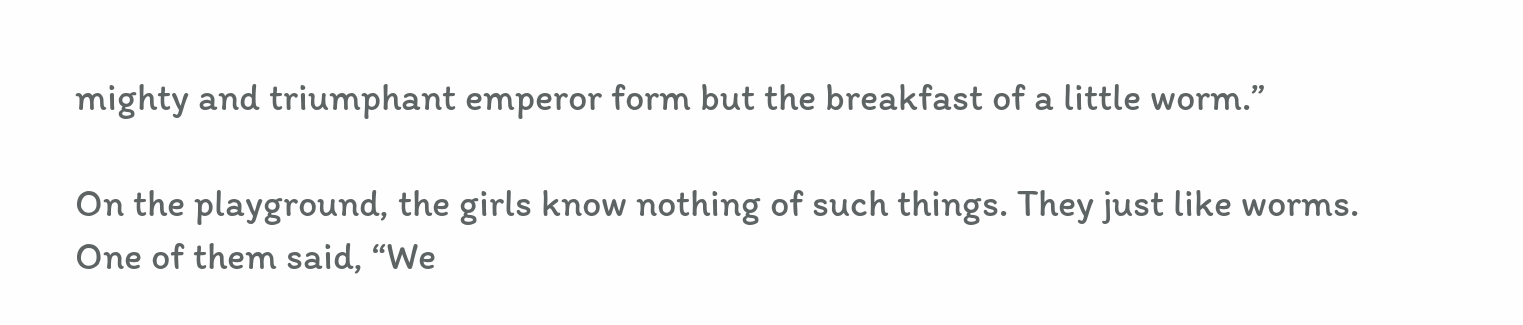mighty and triumphant emperor form but the breakfast of a little worm.”

On the playground, the girls know nothing of such things. They just like worms. One of them said, “We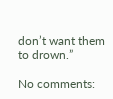don’t want them to drown.”

No comments: